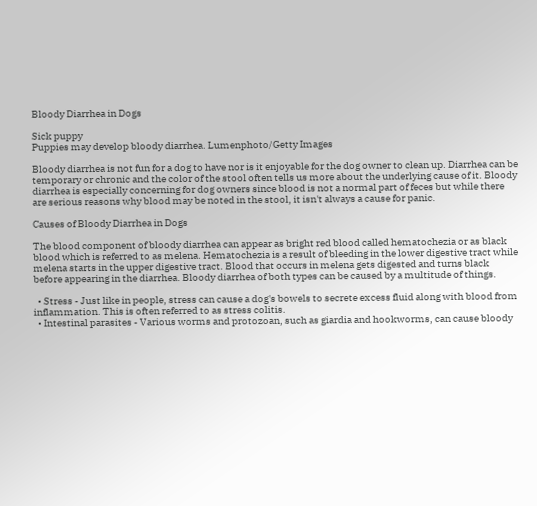Bloody Diarrhea in Dogs

Sick puppy
Puppies may develop bloody diarrhea. Lumenphoto/Getty Images

Bloody diarrhea is not fun for a dog to have nor is it enjoyable for the dog owner to clean up. Diarrhea can be temporary or chronic and the color of the stool often tells us more about the underlying cause of it. Bloody diarrhea is especially concerning for dog owners since blood is not a normal part of feces but while there are serious reasons why blood may be noted in the stool, it isn't always a cause for panic.

Causes of Bloody Diarrhea in Dogs

The blood component of bloody diarrhea can appear as bright red blood called hematochezia or as black blood which is referred to as melena. Hematochezia is a result of bleeding in the lower digestive tract while melena starts in the upper digestive tract. Blood that occurs in melena gets digested and turns black before appearing in the diarrhea. Bloody diarrhea of both types can be caused by a multitude of things.

  • Stress - Just like in people, stress can cause a dog's bowels to secrete excess fluid along with blood from inflammation. This is often referred to as stress colitis.
  • Intestinal parasites - Various worms and protozoan, such as giardia and hookworms, can cause bloody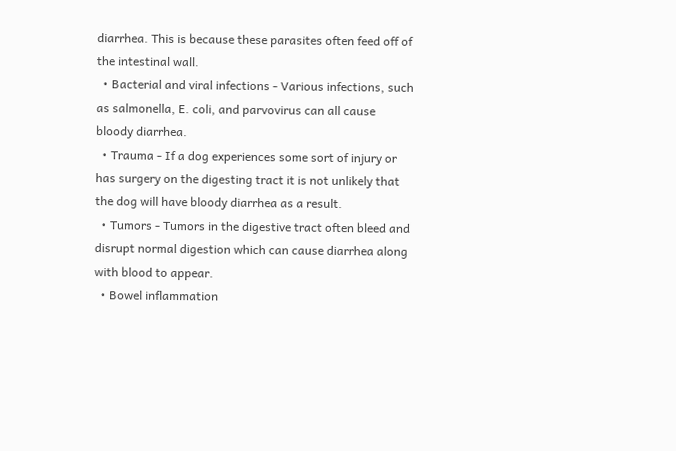diarrhea. This is because these parasites often feed off of the intestinal wall.
  • Bacterial and viral infections - Various infections, such as salmonella, E. coli, and parvovirus can all cause bloody diarrhea.
  • Trauma - If a dog experiences some sort of injury or has surgery on the digesting tract it is not unlikely that the dog will have bloody diarrhea as a result.
  • Tumors - Tumors in the digestive tract often bleed and disrupt normal digestion which can cause diarrhea along with blood to appear.
  • Bowel inflammation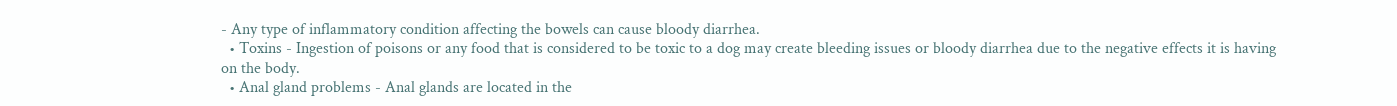- Any type of inflammatory condition affecting the bowels can cause bloody diarrhea.
  • Toxins - Ingestion of poisons or any food that is considered to be toxic to a dog may create bleeding issues or bloody diarrhea due to the negative effects it is having on the body.
  • Anal gland problems - Anal glands are located in the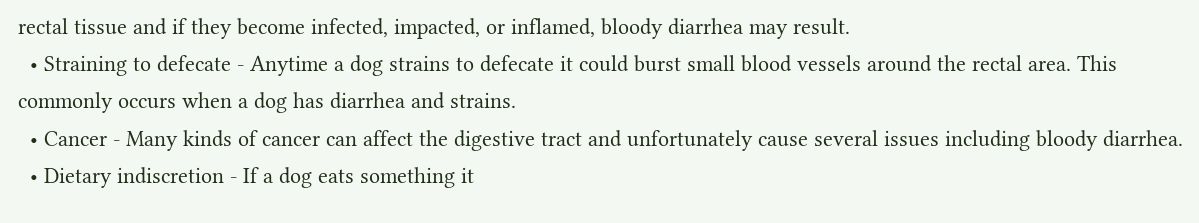rectal tissue and if they become infected, impacted, or inflamed, bloody diarrhea may result.
  • Straining to defecate - Anytime a dog strains to defecate it could burst small blood vessels around the rectal area. This commonly occurs when a dog has diarrhea and strains.
  • Cancer - Many kinds of cancer can affect the digestive tract and unfortunately cause several issues including bloody diarrhea.
  • Dietary indiscretion - If a dog eats something it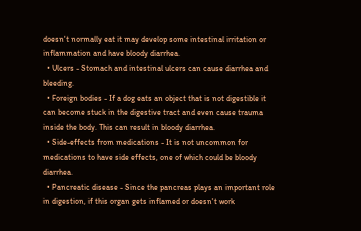doesn't normally eat it may develop some intestinal irritation or inflammation and have bloody diarrhea.
  • Ulcers - Stomach and intestinal ulcers can cause diarrhea and bleeding.
  • Foreign bodies - If a dog eats an object that is not digestible it can become stuck in the digestive tract and even cause trauma inside the body. This can result in bloody diarrhea.
  • Side-effects from medications - It is not uncommon for medications to have side effects, one of which could be bloody diarrhea.
  • Pancreatic disease - Since the pancreas plays an important role in digestion, if this organ gets inflamed or doesn't work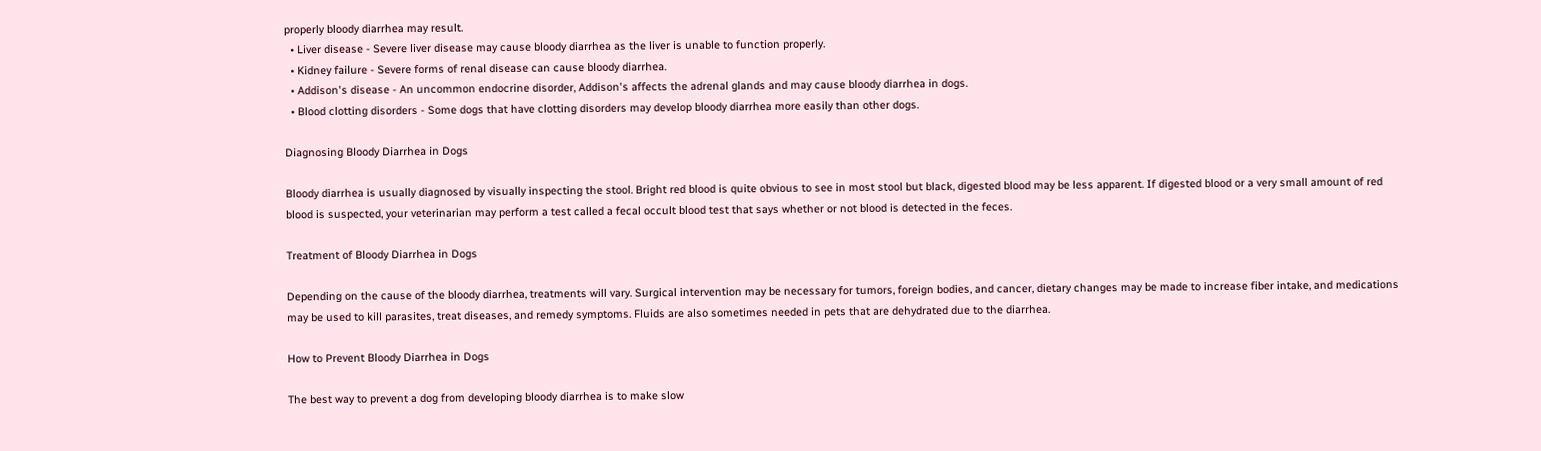properly bloody diarrhea may result.
  • Liver disease - Severe liver disease may cause bloody diarrhea as the liver is unable to function properly.
  • Kidney failure - Severe forms of renal disease can cause bloody diarrhea.
  • Addison's disease - An uncommon endocrine disorder, Addison's affects the adrenal glands and may cause bloody diarrhea in dogs.
  • Blood clotting disorders - Some dogs that have clotting disorders may develop bloody diarrhea more easily than other dogs.

Diagnosing Bloody Diarrhea in Dogs

Bloody diarrhea is usually diagnosed by visually inspecting the stool. Bright red blood is quite obvious to see in most stool but black, digested blood may be less apparent. If digested blood or a very small amount of red blood is suspected, your veterinarian may perform a test called a fecal occult blood test that says whether or not blood is detected in the feces.

Treatment of Bloody Diarrhea in Dogs

Depending on the cause of the bloody diarrhea, treatments will vary. Surgical intervention may be necessary for tumors, foreign bodies, and cancer, dietary changes may be made to increase fiber intake, and medications may be used to kill parasites, treat diseases, and remedy symptoms. Fluids are also sometimes needed in pets that are dehydrated due to the diarrhea.

How to Prevent Bloody Diarrhea in Dogs

The best way to prevent a dog from developing bloody diarrhea is to make slow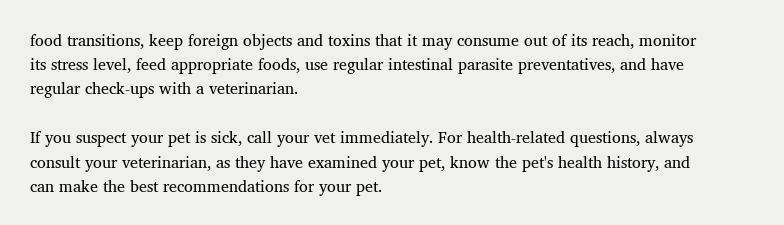food transitions, keep foreign objects and toxins that it may consume out of its reach, monitor its stress level, feed appropriate foods, use regular intestinal parasite preventatives, and have regular check-ups with a veterinarian.

If you suspect your pet is sick, call your vet immediately. For health-related questions, always consult your veterinarian, as they have examined your pet, know the pet's health history, and can make the best recommendations for your pet.